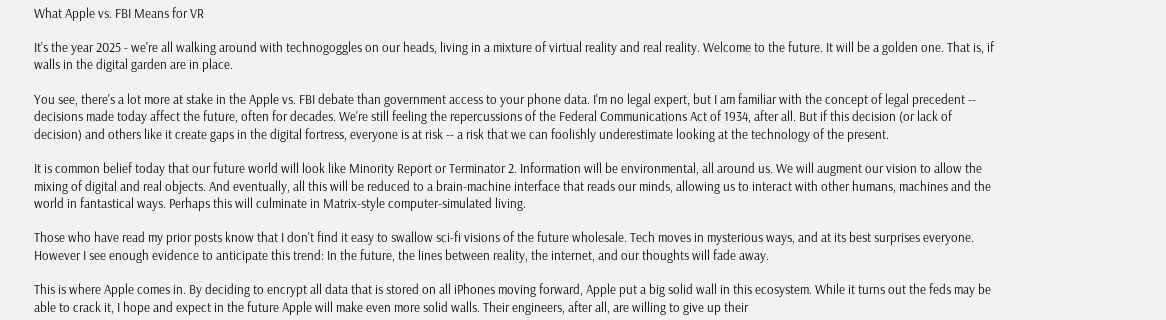What Apple vs. FBI Means for VR

It's the year 2025 - we're all walking around with technogoggles on our heads, living in a mixture of virtual reality and real reality. Welcome to the future. It will be a golden one. That is, if walls in the digital garden are in place.

You see, there's a lot more at stake in the Apple vs. FBI debate than government access to your phone data. I'm no legal expert, but I am familiar with the concept of legal precedent -- decisions made today affect the future, often for decades. We're still feeling the repercussions of the Federal Communications Act of 1934, after all. But if this decision (or lack of decision) and others like it create gaps in the digital fortress, everyone is at risk -- a risk that we can foolishly underestimate looking at the technology of the present.

It is common belief today that our future world will look like Minority Report or Terminator 2. Information will be environmental, all around us. We will augment our vision to allow the mixing of digital and real objects. And eventually, all this will be reduced to a brain-machine interface that reads our minds, allowing us to interact with other humans, machines and the world in fantastical ways. Perhaps this will culminate in Matrix-style computer-simulated living.

Those who have read my prior posts know that I don't find it easy to swallow sci-fi visions of the future wholesale. Tech moves in mysterious ways, and at its best surprises everyone. However I see enough evidence to anticipate this trend: In the future, the lines between reality, the internet, and our thoughts will fade away.

This is where Apple comes in. By deciding to encrypt all data that is stored on all iPhones moving forward, Apple put a big solid wall in this ecosystem. While it turns out the feds may be able to crack it, I hope and expect in the future Apple will make even more solid walls. Their engineers, after all, are willing to give up their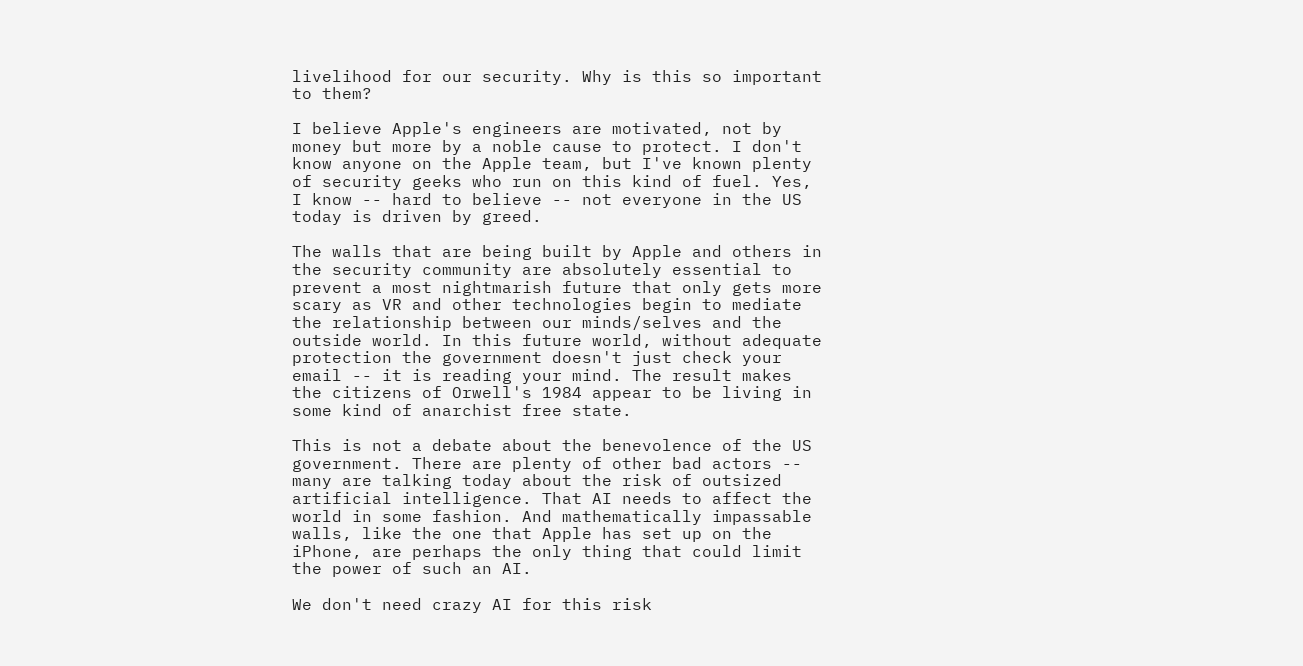livelihood for our security. Why is this so important to them?

I believe Apple's engineers are motivated, not by money but more by a noble cause to protect. I don't know anyone on the Apple team, but I've known plenty of security geeks who run on this kind of fuel. Yes, I know -- hard to believe -- not everyone in the US today is driven by greed.

The walls that are being built by Apple and others in the security community are absolutely essential to prevent a most nightmarish future that only gets more scary as VR and other technologies begin to mediate the relationship between our minds/selves and the outside world. In this future world, without adequate protection the government doesn't just check your email -- it is reading your mind. The result makes the citizens of Orwell's 1984 appear to be living in some kind of anarchist free state.

This is not a debate about the benevolence of the US government. There are plenty of other bad actors -- many are talking today about the risk of outsized artificial intelligence. That AI needs to affect the world in some fashion. And mathematically impassable walls, like the one that Apple has set up on the iPhone, are perhaps the only thing that could limit the power of such an AI.

We don't need crazy AI for this risk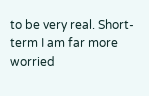to be very real. Short-term I am far more worried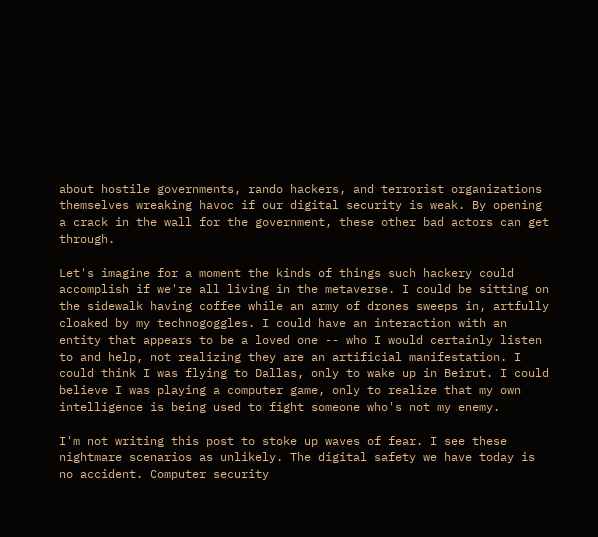about hostile governments, rando hackers, and terrorist organizations themselves wreaking havoc if our digital security is weak. By opening a crack in the wall for the government, these other bad actors can get through.

Let's imagine for a moment the kinds of things such hackery could accomplish if we're all living in the metaverse. I could be sitting on the sidewalk having coffee while an army of drones sweeps in, artfully cloaked by my technogoggles. I could have an interaction with an entity that appears to be a loved one -- who I would certainly listen to and help, not realizing they are an artificial manifestation. I could think I was flying to Dallas, only to wake up in Beirut. I could believe I was playing a computer game, only to realize that my own intelligence is being used to fight someone who's not my enemy.

I'm not writing this post to stoke up waves of fear. I see these nightmare scenarios as unlikely. The digital safety we have today is no accident. Computer security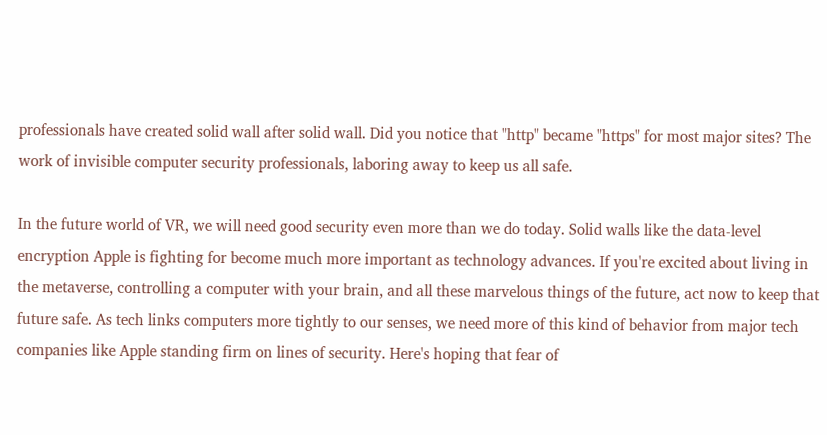professionals have created solid wall after solid wall. Did you notice that "http" became "https" for most major sites? The work of invisible computer security professionals, laboring away to keep us all safe.

In the future world of VR, we will need good security even more than we do today. Solid walls like the data-level encryption Apple is fighting for become much more important as technology advances. If you're excited about living in the metaverse, controlling a computer with your brain, and all these marvelous things of the future, act now to keep that future safe. As tech links computers more tightly to our senses, we need more of this kind of behavior from major tech companies like Apple standing firm on lines of security. Here's hoping that fear of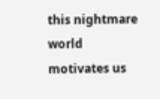this nightmare world motivates us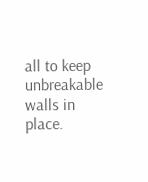all to keep unbreakable walls in place.